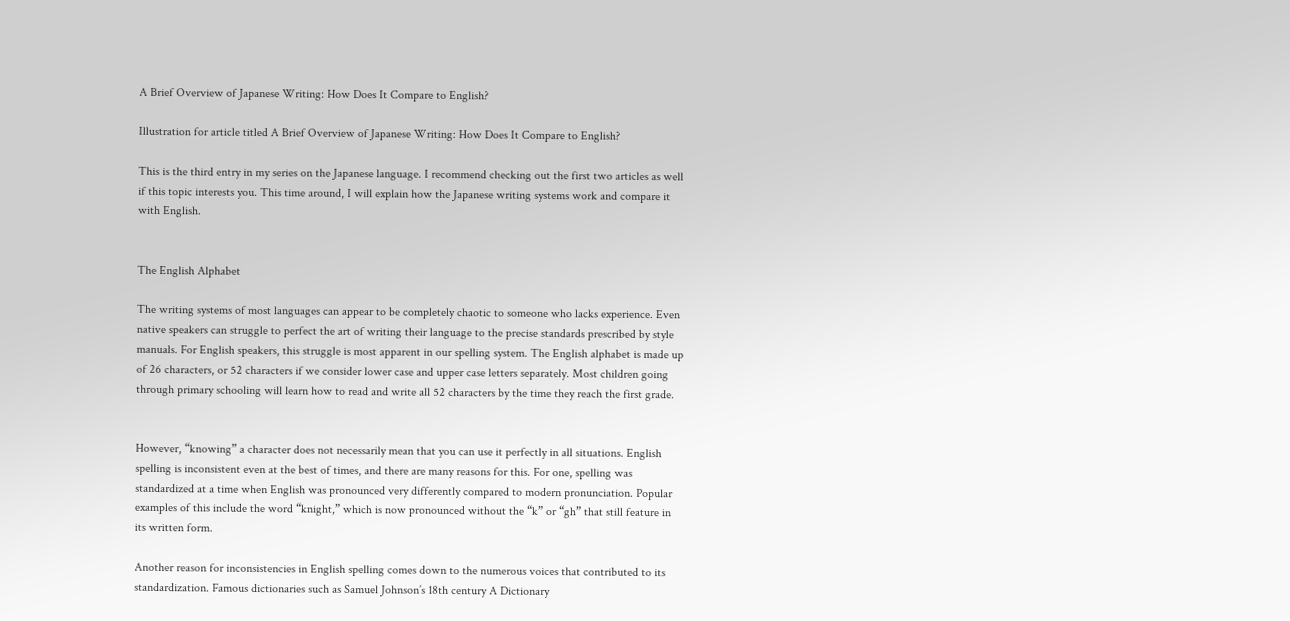A Brief Overview of Japanese Writing: How Does It Compare to English?

Illustration for article titled A Brief Overview of Japanese Writing: How Does It Compare to English?

This is the third entry in my series on the Japanese language. I recommend checking out the first two articles as well if this topic interests you. This time around, I will explain how the Japanese writing systems work and compare it with English.


The English Alphabet

The writing systems of most languages can appear to be completely chaotic to someone who lacks experience. Even native speakers can struggle to perfect the art of writing their language to the precise standards prescribed by style manuals. For English speakers, this struggle is most apparent in our spelling system. The English alphabet is made up of 26 characters, or 52 characters if we consider lower case and upper case letters separately. Most children going through primary schooling will learn how to read and write all 52 characters by the time they reach the first grade.


However, “knowing” a character does not necessarily mean that you can use it perfectly in all situations. English spelling is inconsistent even at the best of times, and there are many reasons for this. For one, spelling was standardized at a time when English was pronounced very differently compared to modern pronunciation. Popular examples of this include the word “knight,” which is now pronounced without the “k” or “gh” that still feature in its written form.

Another reason for inconsistencies in English spelling comes down to the numerous voices that contributed to its standardization. Famous dictionaries such as Samuel Johnson’s 18th century A Dictionary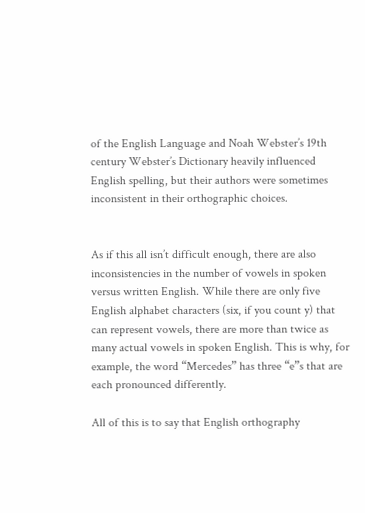of the English Language and Noah Webster’s 19th century Webster’s Dictionary heavily influenced English spelling, but their authors were sometimes inconsistent in their orthographic choices.


As if this all isn’t difficult enough, there are also inconsistencies in the number of vowels in spoken versus written English. While there are only five English alphabet characters (six, if you count y) that can represent vowels, there are more than twice as many actual vowels in spoken English. This is why, for example, the word “Mercedes” has three “e”s that are each pronounced differently.

All of this is to say that English orthography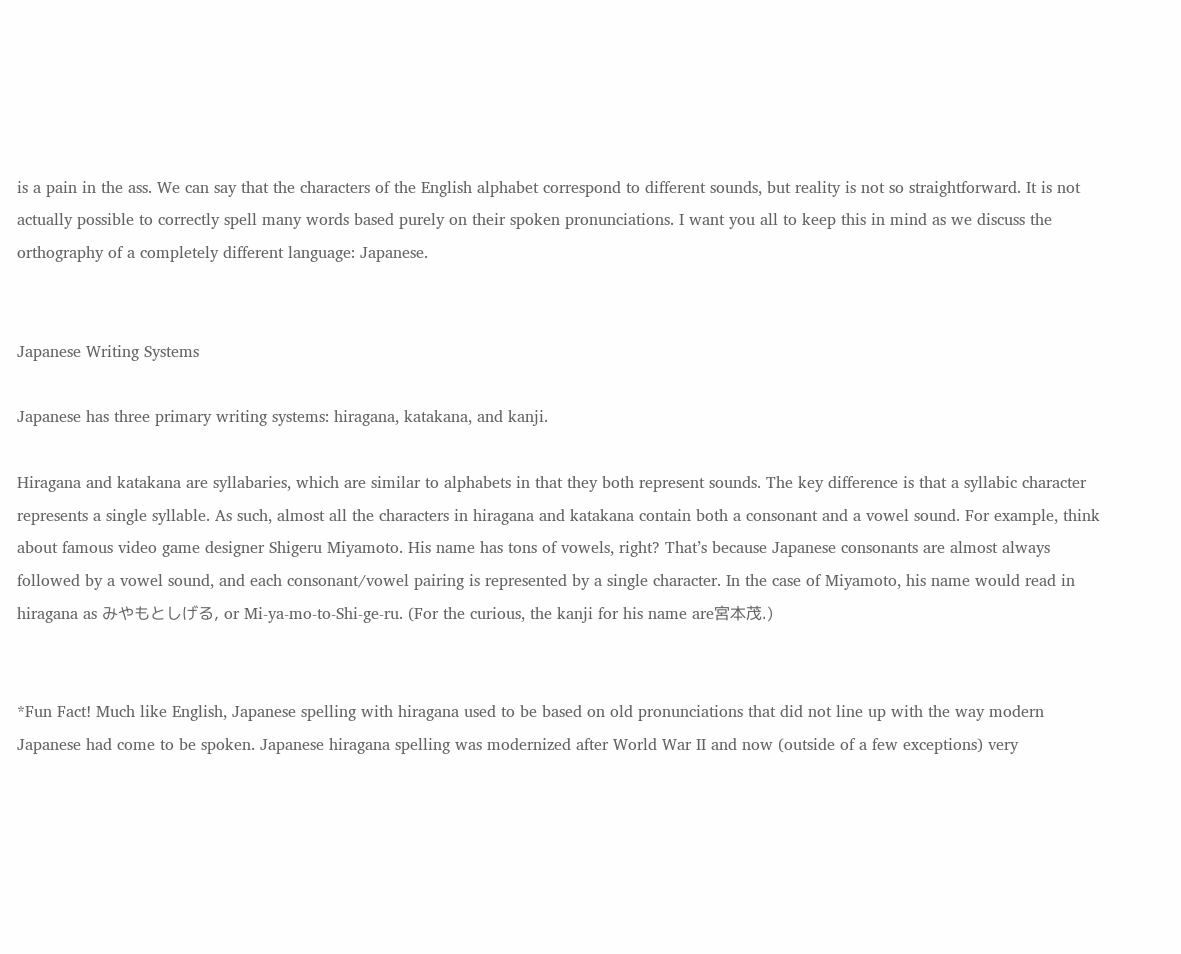is a pain in the ass. We can say that the characters of the English alphabet correspond to different sounds, but reality is not so straightforward. It is not actually possible to correctly spell many words based purely on their spoken pronunciations. I want you all to keep this in mind as we discuss the orthography of a completely different language: Japanese.


Japanese Writing Systems

Japanese has three primary writing systems: hiragana, katakana, and kanji.

Hiragana and katakana are syllabaries, which are similar to alphabets in that they both represent sounds. The key difference is that a syllabic character represents a single syllable. As such, almost all the characters in hiragana and katakana contain both a consonant and a vowel sound. For example, think about famous video game designer Shigeru Miyamoto. His name has tons of vowels, right? That’s because Japanese consonants are almost always followed by a vowel sound, and each consonant/vowel pairing is represented by a single character. In the case of Miyamoto, his name would read in hiragana as みやもとしげる, or Mi-ya-mo-to-Shi-ge-ru. (For the curious, the kanji for his name are宮本茂.)


*Fun Fact! Much like English, Japanese spelling with hiragana used to be based on old pronunciations that did not line up with the way modern Japanese had come to be spoken. Japanese hiragana spelling was modernized after World War II and now (outside of a few exceptions) very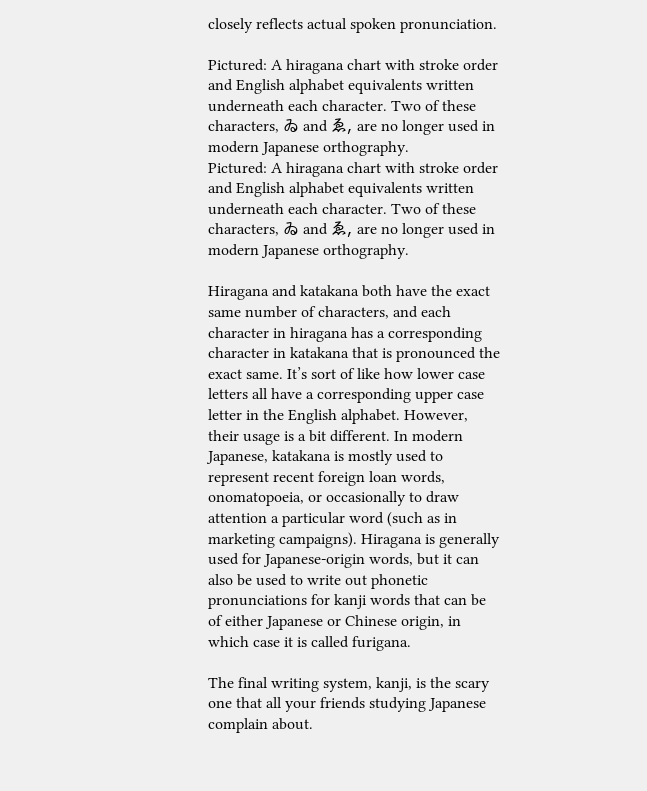closely reflects actual spoken pronunciation.

Pictured: A hiragana chart with stroke order and English alphabet equivalents written underneath each character. Two of these characters, ゐ and ゑ, are no longer used in modern Japanese orthography.
Pictured: A hiragana chart with stroke order and English alphabet equivalents written underneath each character. Two of these characters, ゐ and ゑ, are no longer used in modern Japanese orthography.

Hiragana and katakana both have the exact same number of characters, and each character in hiragana has a corresponding character in katakana that is pronounced the exact same. It’s sort of like how lower case letters all have a corresponding upper case letter in the English alphabet. However, their usage is a bit different. In modern Japanese, katakana is mostly used to represent recent foreign loan words, onomatopoeia, or occasionally to draw attention a particular word (such as in marketing campaigns). Hiragana is generally used for Japanese-origin words, but it can also be used to write out phonetic pronunciations for kanji words that can be of either Japanese or Chinese origin, in which case it is called furigana.

The final writing system, kanji, is the scary one that all your friends studying Japanese complain about.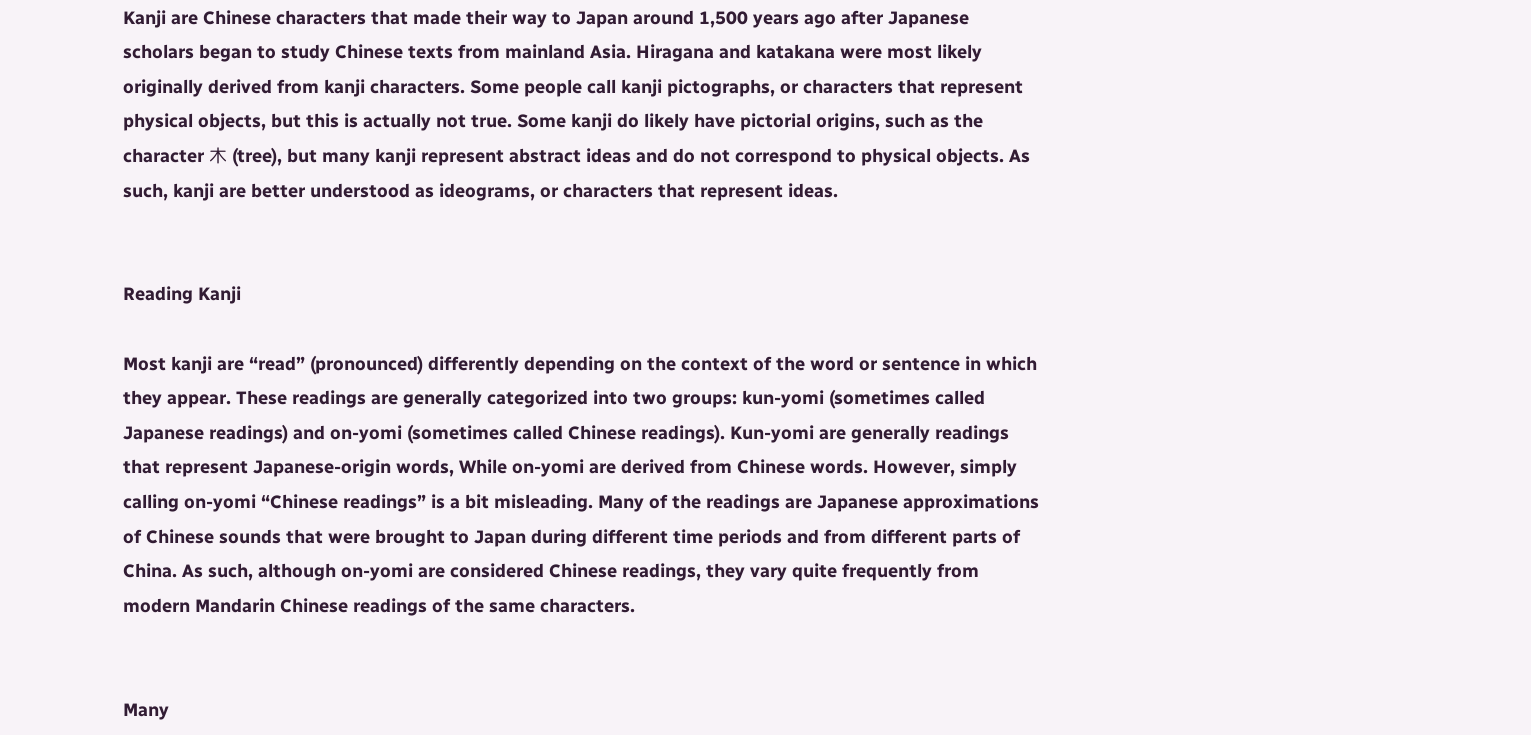Kanji are Chinese characters that made their way to Japan around 1,500 years ago after Japanese scholars began to study Chinese texts from mainland Asia. Hiragana and katakana were most likely originally derived from kanji characters. Some people call kanji pictographs, or characters that represent physical objects, but this is actually not true. Some kanji do likely have pictorial origins, such as the character 木 (tree), but many kanji represent abstract ideas and do not correspond to physical objects. As such, kanji are better understood as ideograms, or characters that represent ideas.


Reading Kanji

Most kanji are “read” (pronounced) differently depending on the context of the word or sentence in which they appear. These readings are generally categorized into two groups: kun-yomi (sometimes called Japanese readings) and on-yomi (sometimes called Chinese readings). Kun-yomi are generally readings that represent Japanese-origin words, While on-yomi are derived from Chinese words. However, simply calling on-yomi “Chinese readings” is a bit misleading. Many of the readings are Japanese approximations of Chinese sounds that were brought to Japan during different time periods and from different parts of China. As such, although on-yomi are considered Chinese readings, they vary quite frequently from modern Mandarin Chinese readings of the same characters.


Many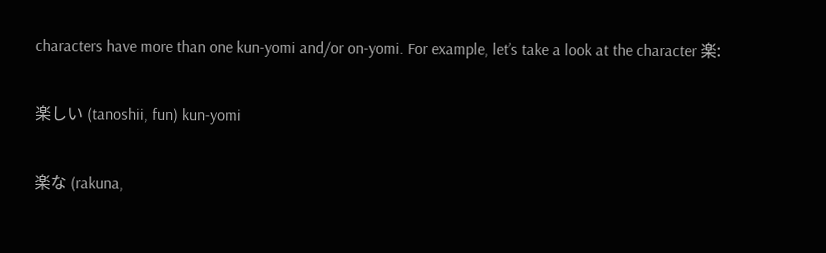characters have more than one kun-yomi and/or on-yomi. For example, let’s take a look at the character 楽:

楽しい (tanoshii, fun) kun-yomi

楽な (rakuna,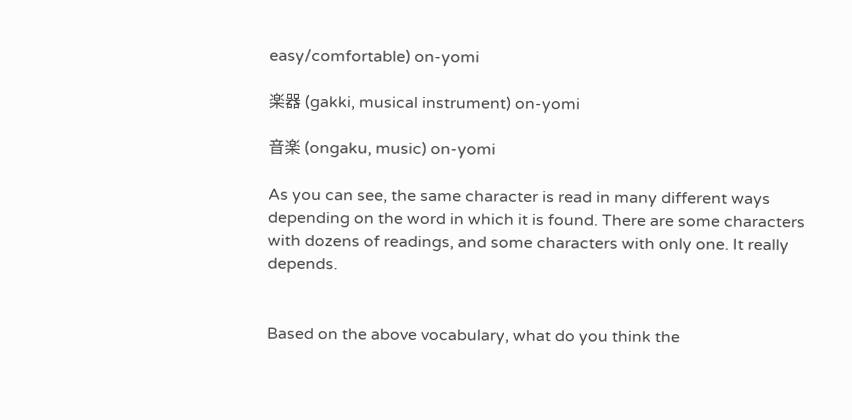easy/comfortable) on-yomi

楽器 (gakki, musical instrument) on-yomi

音楽 (ongaku, music) on-yomi

As you can see, the same character is read in many different ways depending on the word in which it is found. There are some characters with dozens of readings, and some characters with only one. It really depends.


Based on the above vocabulary, what do you think the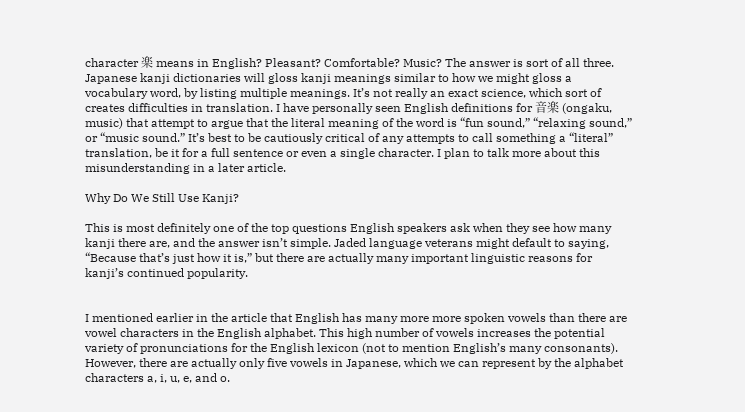character 楽 means in English? Pleasant? Comfortable? Music? The answer is sort of all three. Japanese kanji dictionaries will gloss kanji meanings similar to how we might gloss a vocabulary word, by listing multiple meanings. It’s not really an exact science, which sort of creates difficulties in translation. I have personally seen English definitions for 音楽 (ongaku, music) that attempt to argue that the literal meaning of the word is “fun sound,” “relaxing sound,” or “music sound.” It’s best to be cautiously critical of any attempts to call something a “literal” translation, be it for a full sentence or even a single character. I plan to talk more about this misunderstanding in a later article.

Why Do We Still Use Kanji?

This is most definitely one of the top questions English speakers ask when they see how many kanji there are, and the answer isn’t simple. Jaded language veterans might default to saying, “Because that’s just how it is,” but there are actually many important linguistic reasons for kanji’s continued popularity.


I mentioned earlier in the article that English has many more more spoken vowels than there are vowel characters in the English alphabet. This high number of vowels increases the potential variety of pronunciations for the English lexicon (not to mention English’s many consonants). However, there are actually only five vowels in Japanese, which we can represent by the alphabet characters a, i, u, e, and o.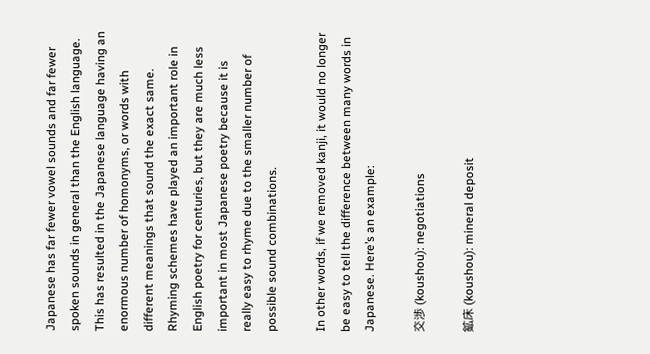Japanese has far fewer vowel sounds and far fewer spoken sounds in general than the English language. This has resulted in the Japanese language having an enormous number of homonyms, or words with different meanings that sound the exact same. Rhyming schemes have played an important role in English poetry for centuries, but they are much less important in most Japanese poetry because it is really easy to rhyme due to the smaller number of possible sound combinations.

In other words, if we removed kanji, it would no longer be easy to tell the difference between many words in Japanese. Here’s an example:

交渉 (koushou): negotiations

鉱床 (koushou): mineral deposit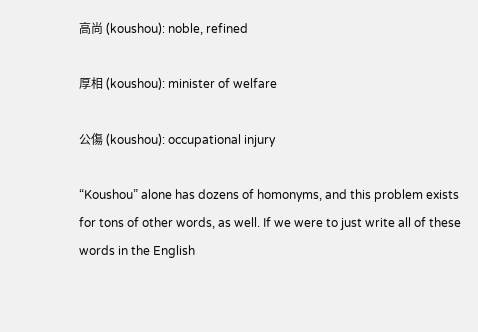高尚 (koushou): noble, refined

厚相 (koushou): minister of welfare

公傷 (koushou): occupational injury

“Koushou” alone has dozens of homonyms, and this problem exists for tons of other words, as well. If we were to just write all of these words in the English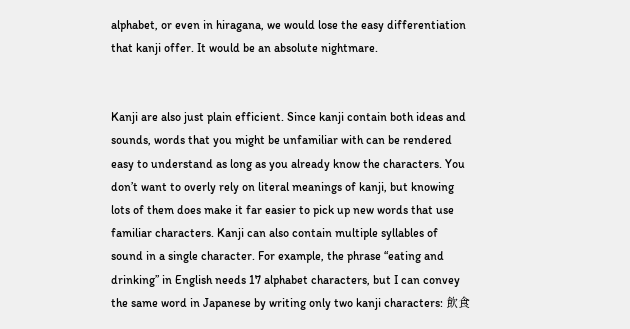alphabet, or even in hiragana, we would lose the easy differentiation that kanji offer. It would be an absolute nightmare.


Kanji are also just plain efficient. Since kanji contain both ideas and sounds, words that you might be unfamiliar with can be rendered easy to understand as long as you already know the characters. You don’t want to overly rely on literal meanings of kanji, but knowing lots of them does make it far easier to pick up new words that use familiar characters. Kanji can also contain multiple syllables of sound in a single character. For example, the phrase “eating and drinking” in English needs 17 alphabet characters, but I can convey the same word in Japanese by writing only two kanji characters: 飲食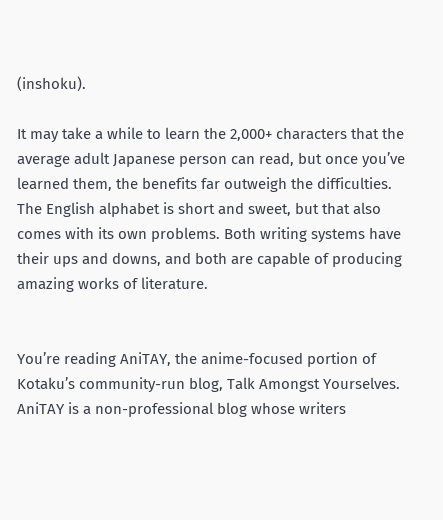(inshoku).

It may take a while to learn the 2,000+ characters that the average adult Japanese person can read, but once you’ve learned them, the benefits far outweigh the difficulties. The English alphabet is short and sweet, but that also comes with its own problems. Both writing systems have their ups and downs, and both are capable of producing amazing works of literature.


You’re reading AniTAY, the anime-focused portion of Kotaku’s community-run blog, Talk Amongst Yourselves. AniTAY is a non-professional blog whose writers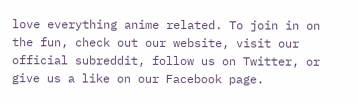love everything anime related. To join in on the fun, check out our website, visit our official subreddit, follow us on Twitter, or give us a like on our Facebook page.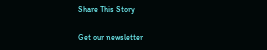Share This Story

Get our newsletter